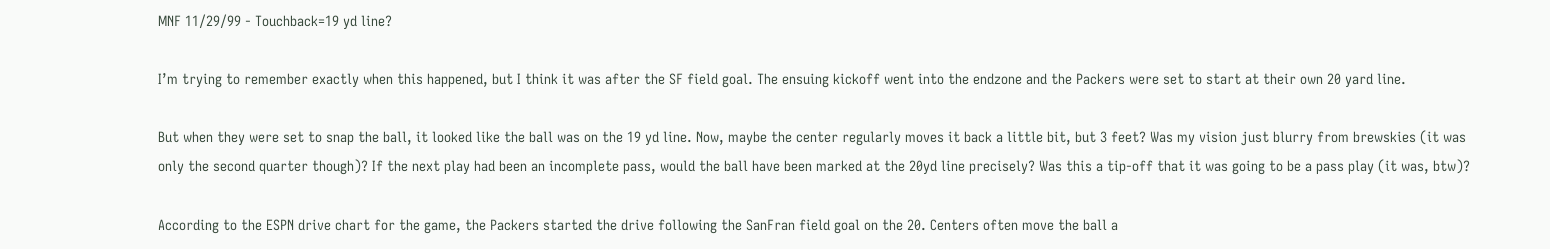MNF 11/29/99 - Touchback=19 yd line?

I’m trying to remember exactly when this happened, but I think it was after the SF field goal. The ensuing kickoff went into the endzone and the Packers were set to start at their own 20 yard line.

But when they were set to snap the ball, it looked like the ball was on the 19 yd line. Now, maybe the center regularly moves it back a little bit, but 3 feet? Was my vision just blurry from brewskies (it was only the second quarter though)? If the next play had been an incomplete pass, would the ball have been marked at the 20yd line precisely? Was this a tip-off that it was going to be a pass play (it was, btw)?

According to the ESPN drive chart for the game, the Packers started the drive following the SanFran field goal on the 20. Centers often move the ball a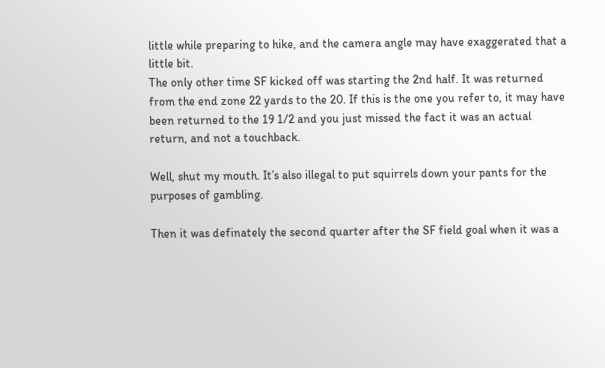little while preparing to hike, and the camera angle may have exaggerated that a little bit.
The only other time SF kicked off was starting the 2nd half. It was returned from the end zone 22 yards to the 20. If this is the one you refer to, it may have been returned to the 19 1/2 and you just missed the fact it was an actual return, and not a touchback.

Well, shut my mouth. It’s also illegal to put squirrels down your pants for the purposes of gambling.

Then it was definately the second quarter after the SF field goal when it was a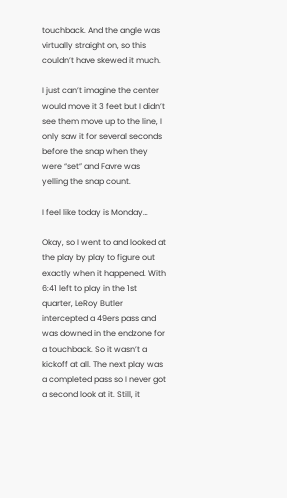touchback. And the angle was virtually straight on, so this couldn’t have skewed it much.

I just can’t imagine the center would move it 3 feet but I didn’t see them move up to the line, I only saw it for several seconds before the snap when they were “set” and Favre was yelling the snap count.

I feel like today is Monday…

Okay, so I went to and looked at the play by play to figure out exactly when it happened. With 6:41 left to play in the 1st quarter, LeRoy Butler intercepted a 49ers pass and was downed in the endzone for a touchback. So it wasn’t a kickoff at all. The next play was a completed pass so I never got a second look at it. Still, it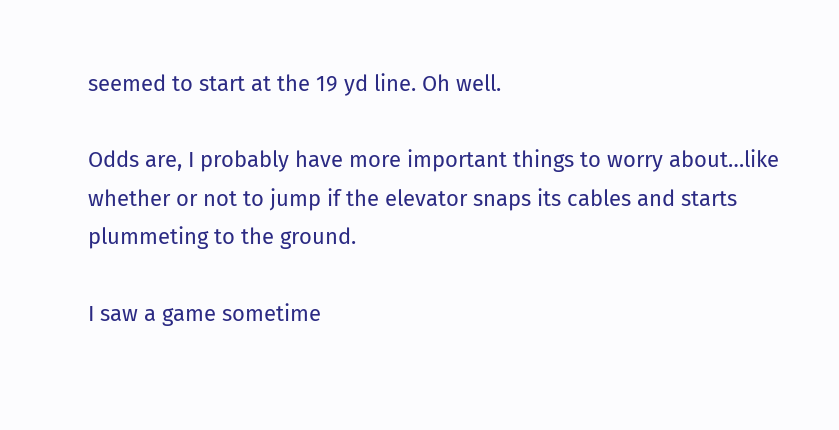seemed to start at the 19 yd line. Oh well.

Odds are, I probably have more important things to worry about…like whether or not to jump if the elevator snaps its cables and starts plummeting to the ground.

I saw a game sometime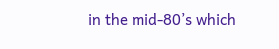in the mid-80’s which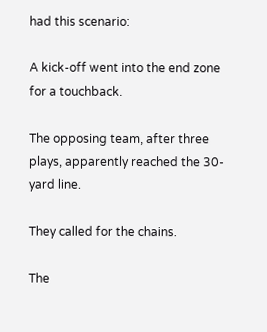had this scenario:

A kick-off went into the end zone for a touchback.

The opposing team, after three plays, apparently reached the 30-yard line.

They called for the chains.

The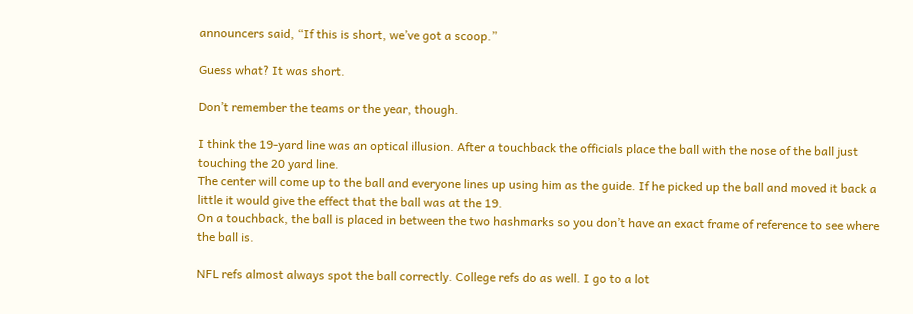announcers said, “If this is short, we’ve got a scoop.”

Guess what? It was short.

Don’t remember the teams or the year, though.

I think the 19-yard line was an optical illusion. After a touchback the officials place the ball with the nose of the ball just touching the 20 yard line.
The center will come up to the ball and everyone lines up using him as the guide. If he picked up the ball and moved it back a little it would give the effect that the ball was at the 19.
On a touchback, the ball is placed in between the two hashmarks so you don’t have an exact frame of reference to see where the ball is.

NFL refs almost always spot the ball correctly. College refs do as well. I go to a lot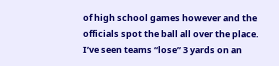of high school games however and the officials spot the ball all over the place. I’ve seen teams “lose” 3 yards on an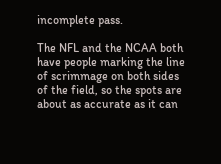incomplete pass.

The NFL and the NCAA both have people marking the line of scrimmage on both sides of the field, so the spots are about as accurate as it can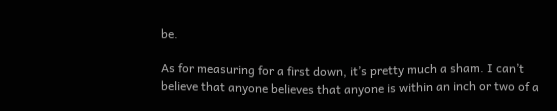be.

As for measuring for a first down, it’s pretty much a sham. I can’t believe that anyone believes that anyone is within an inch or two of a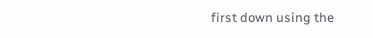first down using the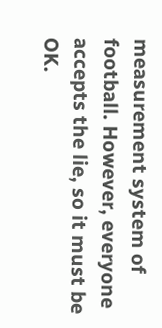measurement system of football. However, everyone accepts the lie, so it must be OK.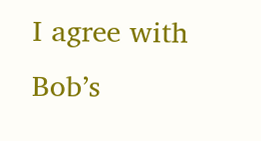I agree with Bob’s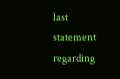last statement regarding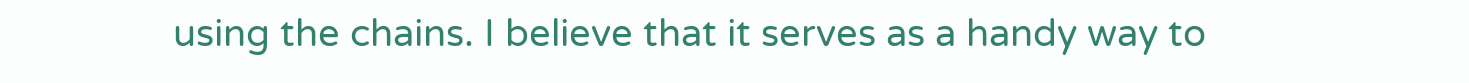using the chains. I believe that it serves as a handy way to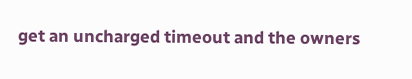get an uncharged timeout and the owners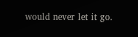would never let it go.